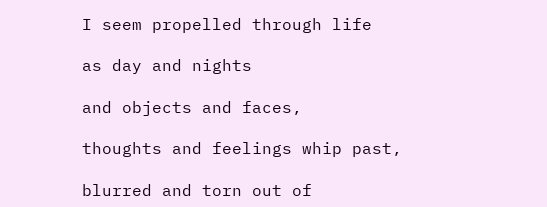I seem propelled through life

as day and nights

and objects and faces,

thoughts and feelings whip past,

blurred and torn out of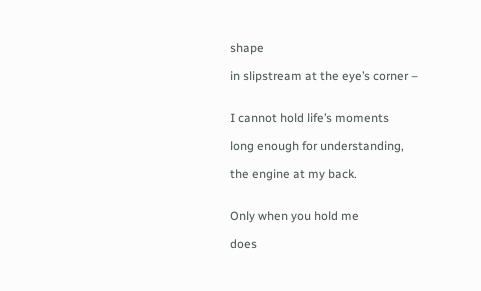shape

in slipstream at the eye’s corner –


I cannot hold life’s moments

long enough for understanding,

the engine at my back.


Only when you hold me

does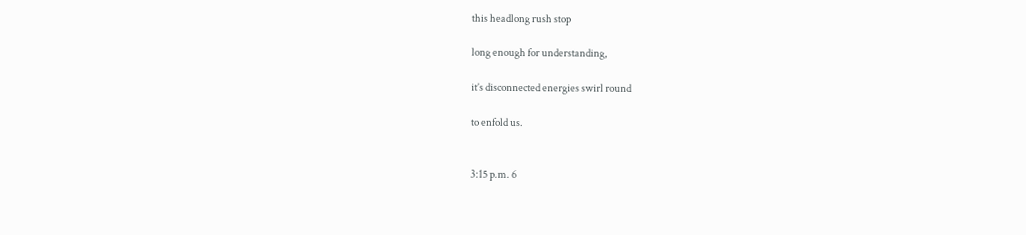this headlong rush stop

long enough for understanding,

it’s disconnected energies swirl round

to enfold us.


3:15 p.m. 6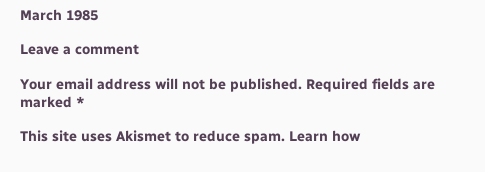March 1985

Leave a comment

Your email address will not be published. Required fields are marked *

This site uses Akismet to reduce spam. Learn how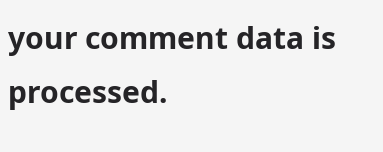your comment data is processed.